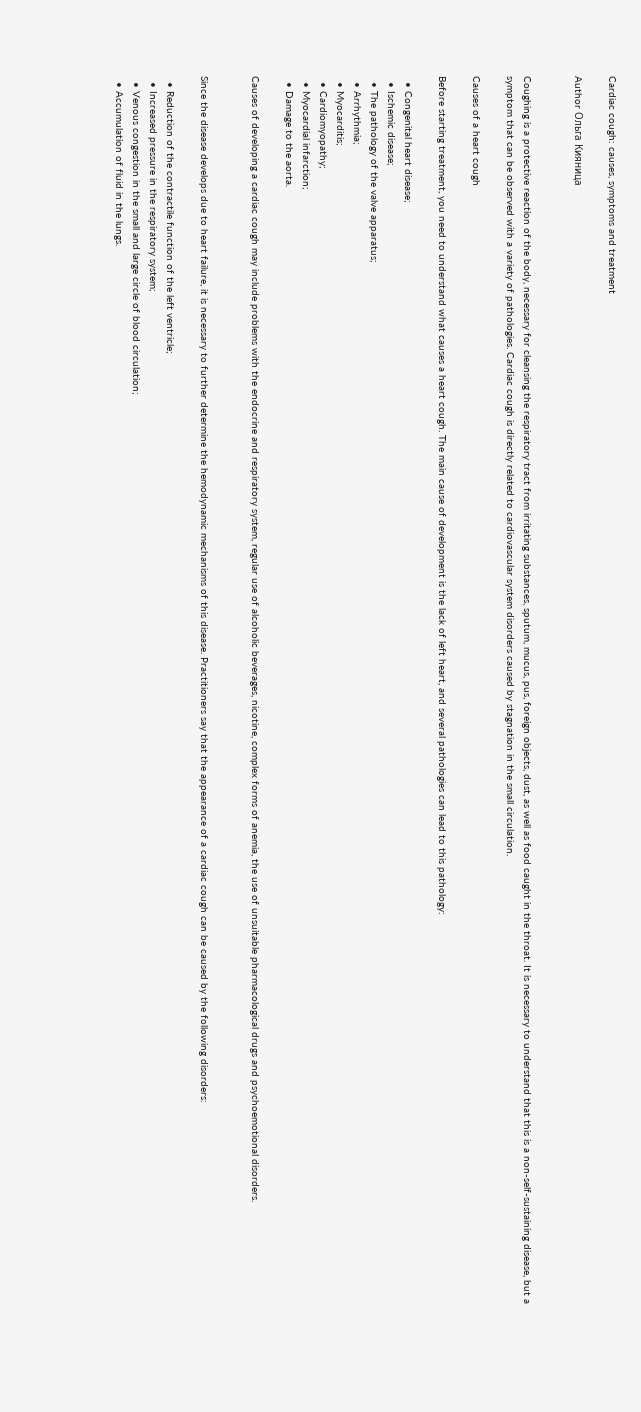Cardiac cough: causes, symptoms and treatment

Author Ольга Кияница


Coughing is a protective reaction of the body, necessary for cleansing the respiratory tract from irritating substances, sputum, mucus, pus, foreign objects, dust, as well as food caught in the throat. It is necessary to understand that this is a non-self-sustaining disease, but a symptom that can be observed with a variety of pathologies. Cardiac cough is directly related to cardiovascular system disorders caused by stagnation in the small circulation.

Causes of a heart cough

Before starting treatment, you need to understand what causes a heart cough. The main cause of development is the lack of left heart, and several pathologies can lead to this pathology:

  • Congenital heart disease;
  • Ischemic disease;
  • The pathology of the valve apparatus;
  • Arrhythmia;
  • Myocarditis;
  • Cardiomyopathy;
  • Myocardial infarction;
  • Damage to the aorta.

Causes of developing a cardiac cough may include problems with the endocrine and respiratory system, regular use of alcoholic beverages, nicotine, complex forms of anemia, the use of unsuitable pharmacological drugs and psychoemotional disorders.


Since the disease develops due to heart failure, it is necessary to further determine the hemodynamic mechanisms of this disease. Practitioners say that the appearance of a cardiac cough can be caused by the following disorders:

  • Reduction of the contractile function of the left ventricle;
  • Increased pressure in the respiratory system;
  • Venous congestion in the small and large circle of blood circulation;
  • Accumulation of fluid in the lungs.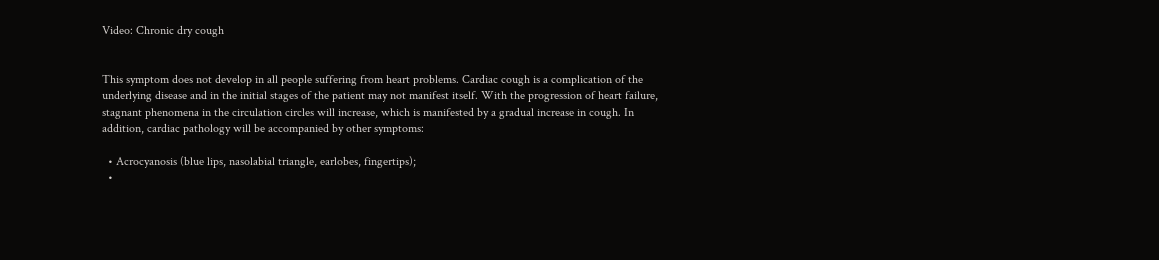Video: Chronic dry cough


This symptom does not develop in all people suffering from heart problems. Cardiac cough is a complication of the underlying disease and in the initial stages of the patient may not manifest itself. With the progression of heart failure, stagnant phenomena in the circulation circles will increase, which is manifested by a gradual increase in cough. In addition, cardiac pathology will be accompanied by other symptoms:

  • Acrocyanosis (blue lips, nasolabial triangle, earlobes, fingertips);
  •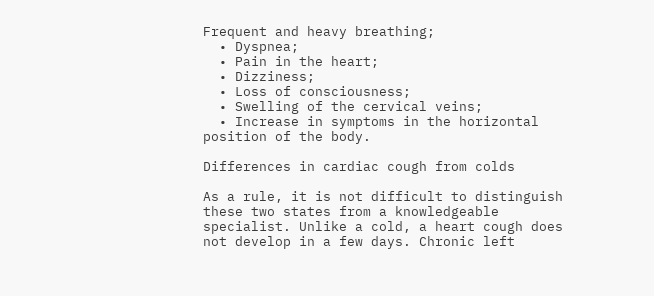Frequent and heavy breathing;
  • Dyspnea;
  • Pain in the heart;
  • Dizziness;
  • Loss of consciousness;
  • Swelling of the cervical veins;
  • Increase in symptoms in the horizontal position of the body.

Differences in cardiac cough from colds

As a rule, it is not difficult to distinguish these two states from a knowledgeable specialist. Unlike a cold, a heart cough does not develop in a few days. Chronic left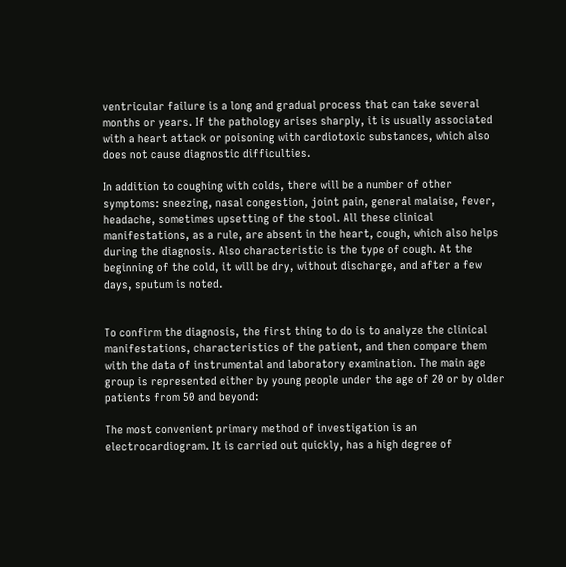ventricular failure is a long and gradual process that can take several months or years. If the pathology arises sharply, it is usually associated with a heart attack or poisoning with cardiotoxic substances, which also does not cause diagnostic difficulties.

In addition to coughing with colds, there will be a number of other symptoms: sneezing, nasal congestion, joint pain, general malaise, fever, headache, sometimes upsetting of the stool. All these clinical manifestations, as a rule, are absent in the heart, cough, which also helps during the diagnosis. Also characteristic is the type of cough. At the beginning of the cold, it will be dry, without discharge, and after a few days, sputum is noted.


To confirm the diagnosis, the first thing to do is to analyze the clinical manifestations, characteristics of the patient, and then compare them with the data of instrumental and laboratory examination. The main age group is represented either by young people under the age of 20 or by older patients from 50 and beyond:

The most convenient primary method of investigation is an electrocardiogram. It is carried out quickly, has a high degree of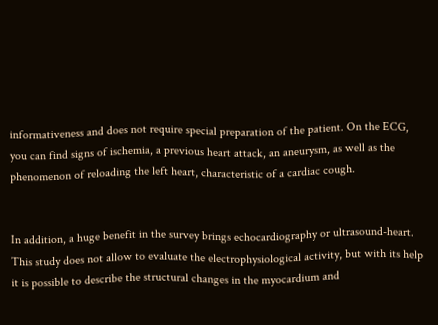informativeness and does not require special preparation of the patient. On the ECG, you can find signs of ischemia, a previous heart attack, an aneurysm, as well as the phenomenon of reloading the left heart, characteristic of a cardiac cough.


In addition, a huge benefit in the survey brings echocardiography or ultrasound-heart. This study does not allow to evaluate the electrophysiological activity, but with its help it is possible to describe the structural changes in the myocardium and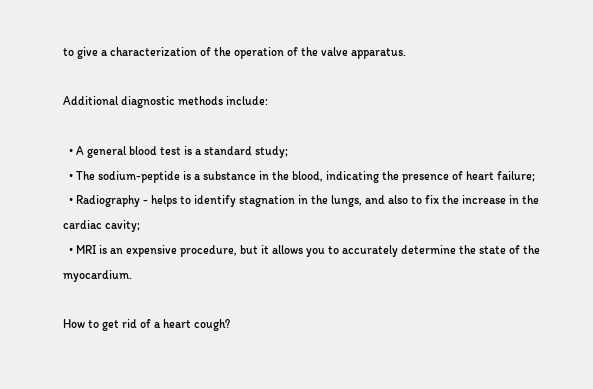to give a characterization of the operation of the valve apparatus.

Additional diagnostic methods include:

  • A general blood test is a standard study;
  • The sodium-peptide is a substance in the blood, indicating the presence of heart failure;
  • Radiography - helps to identify stagnation in the lungs, and also to fix the increase in the cardiac cavity;
  • MRI is an expensive procedure, but it allows you to accurately determine the state of the myocardium.

How to get rid of a heart cough?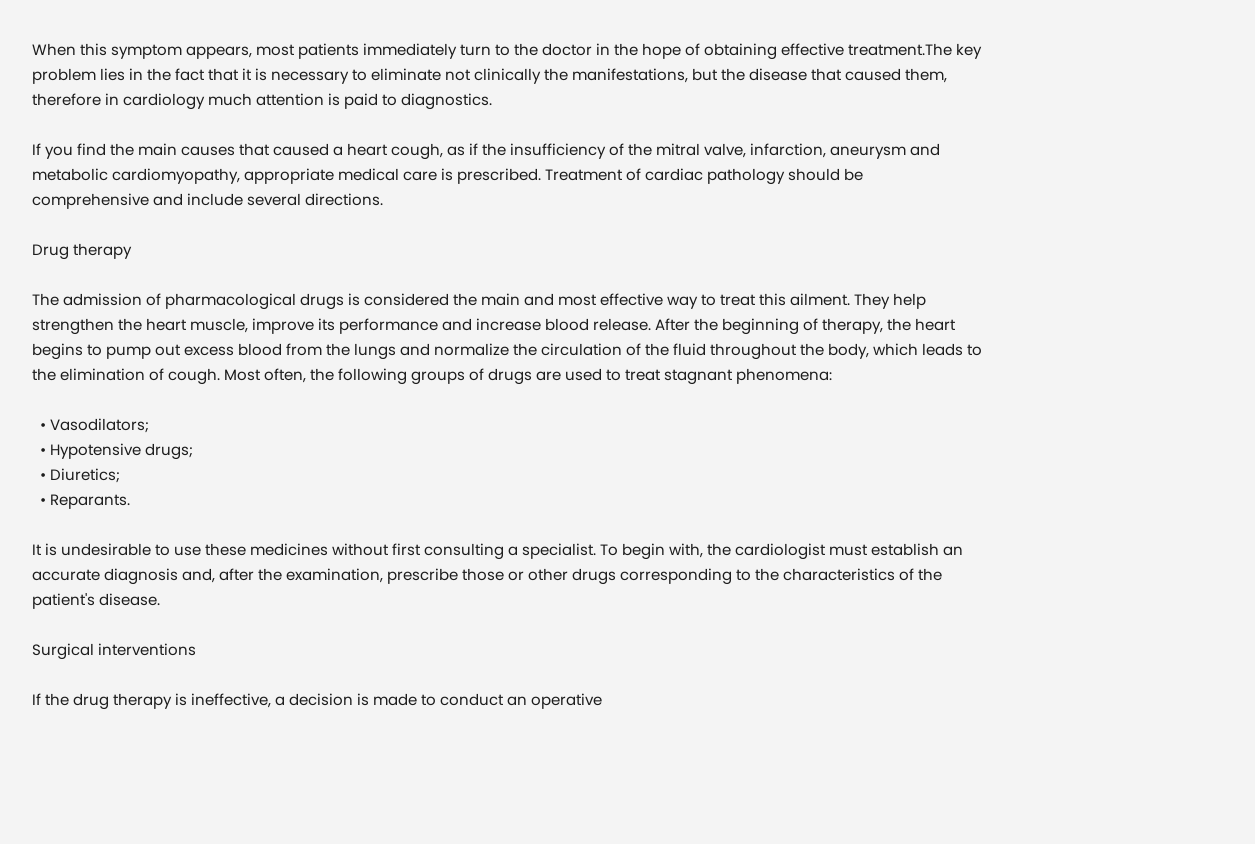When this symptom appears, most patients immediately turn to the doctor in the hope of obtaining effective treatment.The key problem lies in the fact that it is necessary to eliminate not clinically the manifestations, but the disease that caused them, therefore in cardiology much attention is paid to diagnostics.

If you find the main causes that caused a heart cough, as if the insufficiency of the mitral valve, infarction, aneurysm and metabolic cardiomyopathy, appropriate medical care is prescribed. Treatment of cardiac pathology should be comprehensive and include several directions.

Drug therapy

The admission of pharmacological drugs is considered the main and most effective way to treat this ailment. They help strengthen the heart muscle, improve its performance and increase blood release. After the beginning of therapy, the heart begins to pump out excess blood from the lungs and normalize the circulation of the fluid throughout the body, which leads to the elimination of cough. Most often, the following groups of drugs are used to treat stagnant phenomena:

  • Vasodilators;
  • Hypotensive drugs;
  • Diuretics;
  • Reparants.

It is undesirable to use these medicines without first consulting a specialist. To begin with, the cardiologist must establish an accurate diagnosis and, after the examination, prescribe those or other drugs corresponding to the characteristics of the patient's disease.

Surgical interventions

If the drug therapy is ineffective, a decision is made to conduct an operative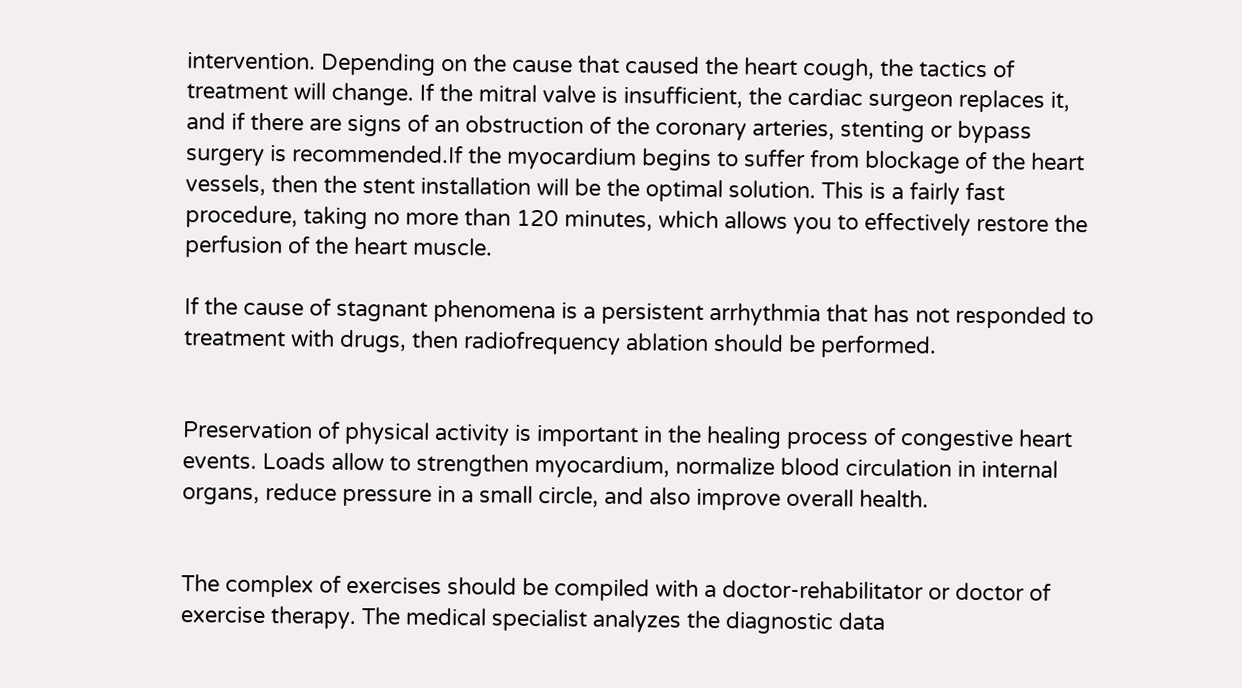intervention. Depending on the cause that caused the heart cough, the tactics of treatment will change. If the mitral valve is insufficient, the cardiac surgeon replaces it, and if there are signs of an obstruction of the coronary arteries, stenting or bypass surgery is recommended.If the myocardium begins to suffer from blockage of the heart vessels, then the stent installation will be the optimal solution. This is a fairly fast procedure, taking no more than 120 minutes, which allows you to effectively restore the perfusion of the heart muscle.

If the cause of stagnant phenomena is a persistent arrhythmia that has not responded to treatment with drugs, then radiofrequency ablation should be performed.


Preservation of physical activity is important in the healing process of congestive heart events. Loads allow to strengthen myocardium, normalize blood circulation in internal organs, reduce pressure in a small circle, and also improve overall health.


The complex of exercises should be compiled with a doctor-rehabilitator or doctor of exercise therapy. The medical specialist analyzes the diagnostic data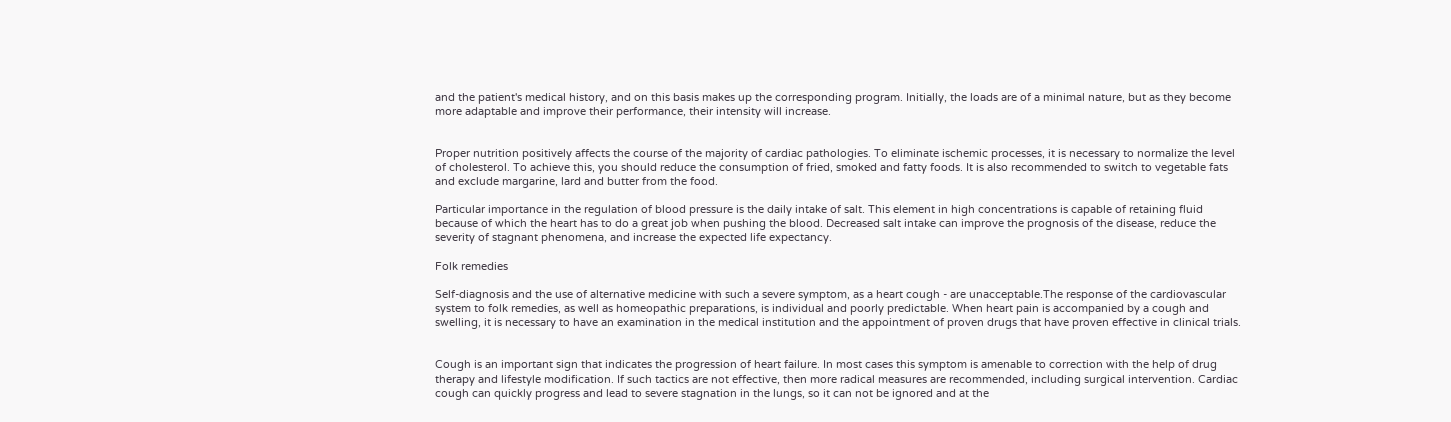and the patient's medical history, and on this basis makes up the corresponding program. Initially, the loads are of a minimal nature, but as they become more adaptable and improve their performance, their intensity will increase.


Proper nutrition positively affects the course of the majority of cardiac pathologies. To eliminate ischemic processes, it is necessary to normalize the level of cholesterol. To achieve this, you should reduce the consumption of fried, smoked and fatty foods. It is also recommended to switch to vegetable fats and exclude margarine, lard and butter from the food.

Particular importance in the regulation of blood pressure is the daily intake of salt. This element in high concentrations is capable of retaining fluid because of which the heart has to do a great job when pushing the blood. Decreased salt intake can improve the prognosis of the disease, reduce the severity of stagnant phenomena, and increase the expected life expectancy.

Folk remedies

Self-diagnosis and the use of alternative medicine with such a severe symptom, as a heart cough - are unacceptable.The response of the cardiovascular system to folk remedies, as well as homeopathic preparations, is individual and poorly predictable. When heart pain is accompanied by a cough and swelling, it is necessary to have an examination in the medical institution and the appointment of proven drugs that have proven effective in clinical trials.


Cough is an important sign that indicates the progression of heart failure. In most cases this symptom is amenable to correction with the help of drug therapy and lifestyle modification. If such tactics are not effective, then more radical measures are recommended, including surgical intervention. Cardiac cough can quickly progress and lead to severe stagnation in the lungs, so it can not be ignored and at the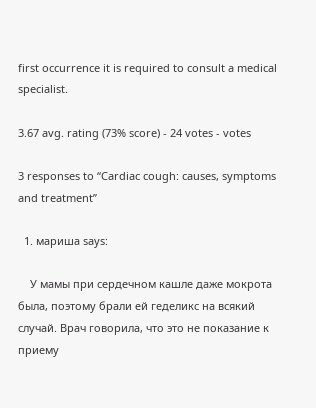first occurrence it is required to consult a medical specialist.

3.67 avg. rating (73% score) - 24 votes - votes

3 responses to “Cardiac cough: causes, symptoms and treatment”

  1. мариша says:

    У мамы при сердечном кашле даже мокрота была, поэтому брали ей геделикс на всякий случай. Врач говорила, что это не показание к приему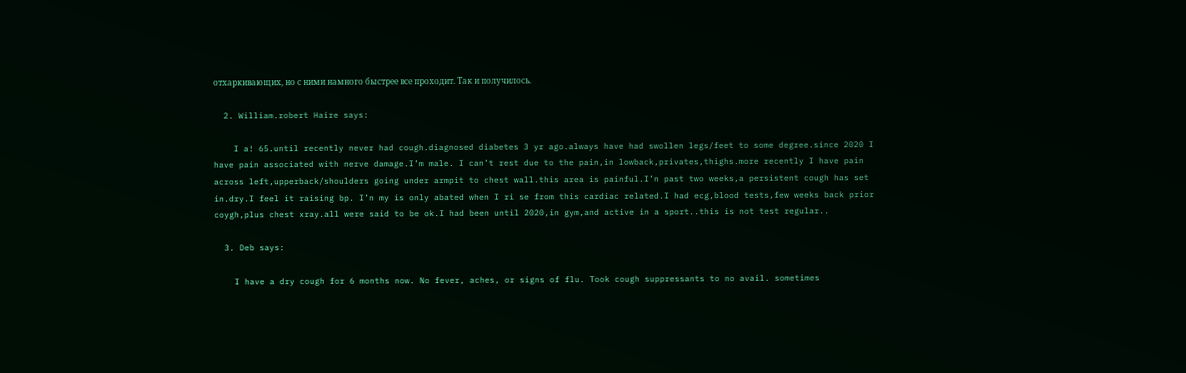отхаркивающих, но с ними намного быстрее все проходит. Так и получилось.

  2. William.robert Haire says:

    I a! 65.until recently never had cough.diagnosed diabetes 3 yr ago.always have had swollen legs/feet to some degree.since 2020 I have pain associated with nerve damage.I’m male. I can’t rest due to the pain,in lowback,privates,thighs.more recently I have pain across left,upperback/shoulders going under armpit to chest wall.this area is painful.I’n past two weeks,a persistent cough has set in.dry.I feel it raising bp. I’n my is only abated when I ri se from this cardiac related.I had ecg,blood tests,few weeks back prior coygh,plus chest xray.all were said to be ok.I had been until 2020,in gym,and active in a sport..this is not test regular..

  3. Deb says:

    I have a dry cough for 6 months now. No fever, aches, or signs of flu. Took cough suppressants to no avail. sometimes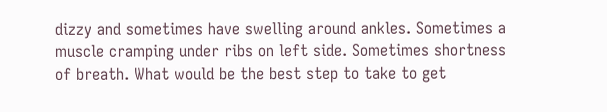dizzy and sometimes have swelling around ankles. Sometimes a muscle cramping under ribs on left side. Sometimes shortness of breath. What would be the best step to take to get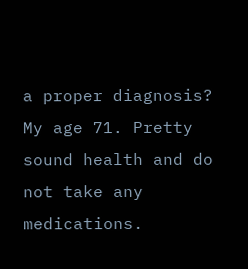a proper diagnosis? My age 71. Pretty sound health and do not take any medications.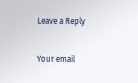Leave a Reply

Your email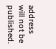address will not be published.